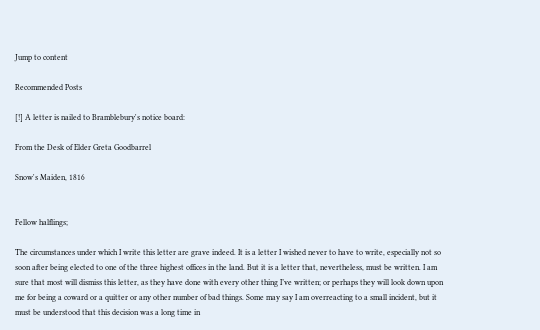Jump to content

Recommended Posts

[!] A letter is nailed to Bramblebury's notice board:

From the Desk of Elder Greta Goodbarrel

Snow's Maiden, 1816


Fellow halflings;

The circumstances under which I write this letter are grave indeed. It is a letter I wished never to have to write, especially not so soon after being elected to one of the three highest offices in the land. But it is a letter that, nevertheless, must be written. I am sure that most will dismiss this letter, as they have done with every other thing I’ve written; or perhaps they will look down upon me for being a coward or a quitter or any other number of bad things. Some may say I am overreacting to a small incident, but it must be understood that this decision was a long time in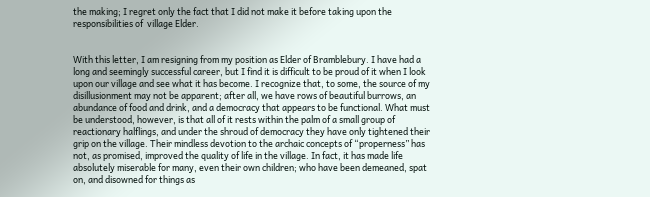the making; I regret only the fact that I did not make it before taking upon the responsibilities of  village Elder.


With this letter, I am resigning from my position as Elder of Bramblebury. I have had a long and seemingly successful career, but I find it is difficult to be proud of it when I look upon our village and see what it has become. I recognize that, to some, the source of my disillusionment may not be apparent; after all, we have rows of beautiful burrows, an abundance of food and drink, and a democracy that appears to be functional. What must be understood, however, is that all of it rests within the palm of a small group of reactionary halflings, and under the shroud of democracy they have only tightened their grip on the village. Their mindless devotion to the archaic concepts of “properness” has not, as promised, improved the quality of life in the village. In fact, it has made life absolutely miserable for many, even their own children; who have been demeaned, spat on, and disowned for things as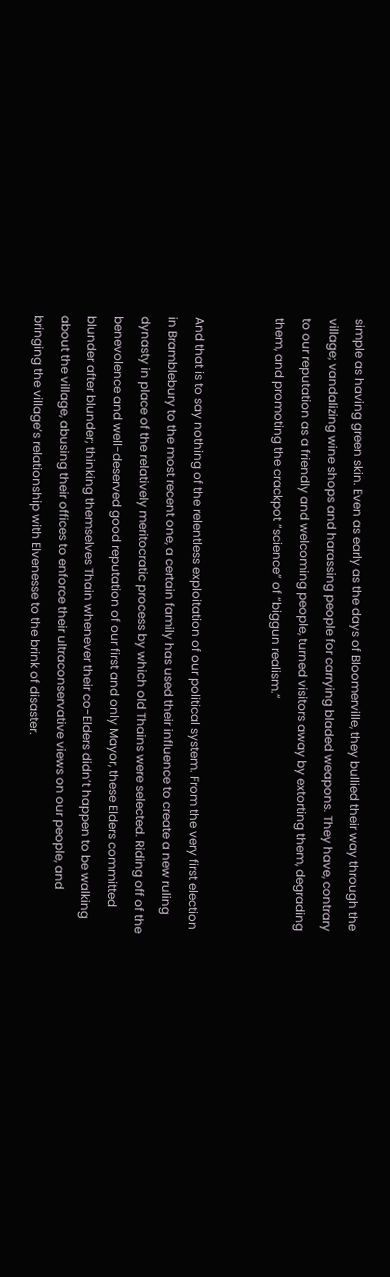simple as having green skin. Even as early as the days of Bloomerville, they bullied their way through the village; vandalizing wine shops and harassing people for carrying bladed weapons. They have, contrary to our reputation as a friendly and welcoming people, turned visitors away by extorting them, degrading them, and promoting the crackpot “science” of “biggun realism.”


And that is to say nothing of the relentless exploitation of our political system. From the very first election in Bramblebury to the most recent one, a certain family has used their influence to create a new ruling dynasty in place of the relatively meritocratic process by which old Thains were selected. Riding off of the benevolence and well-deserved good reputation of our first and only Mayor, these Elders committed blunder after blunder; thinking themselves Thain whenever their co-Elders didn’t happen to be walking about the village, abusing their offices to enforce their ultraconservative views on our people, and bringing the village’s relationship with Elvenesse to the brink of disaster.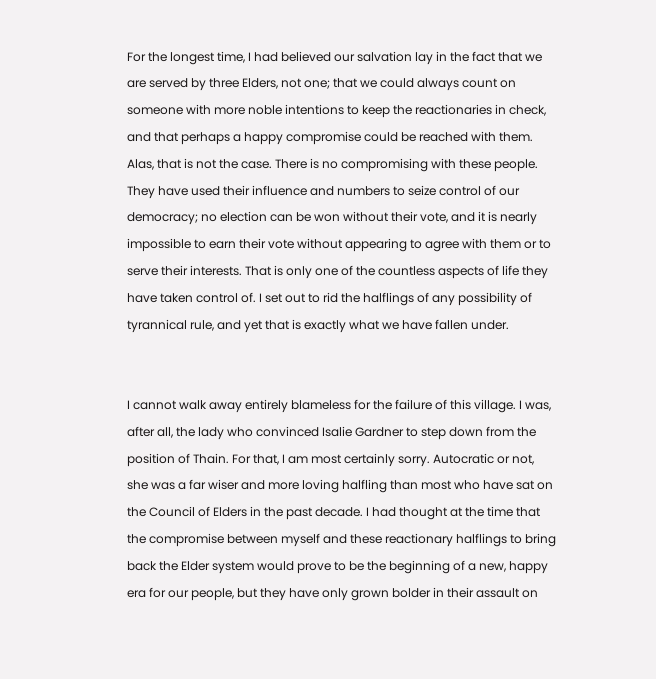For the longest time, I had believed our salvation lay in the fact that we are served by three Elders, not one; that we could always count on someone with more noble intentions to keep the reactionaries in check, and that perhaps a happy compromise could be reached with them. Alas, that is not the case. There is no compromising with these people. They have used their influence and numbers to seize control of our democracy; no election can be won without their vote, and it is nearly impossible to earn their vote without appearing to agree with them or to serve their interests. That is only one of the countless aspects of life they have taken control of. I set out to rid the halflings of any possibility of tyrannical rule, and yet that is exactly what we have fallen under.


I cannot walk away entirely blameless for the failure of this village. I was, after all, the lady who convinced Isalie Gardner to step down from the position of Thain. For that, I am most certainly sorry. Autocratic or not, she was a far wiser and more loving halfling than most who have sat on the Council of Elders in the past decade. I had thought at the time that the compromise between myself and these reactionary halflings to bring back the Elder system would prove to be the beginning of a new, happy era for our people, but they have only grown bolder in their assault on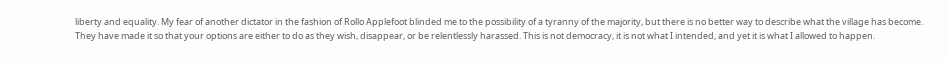liberty and equality. My fear of another dictator in the fashion of Rollo Applefoot blinded me to the possibility of a tyranny of the majority, but there is no better way to describe what the village has become. They have made it so that your options are either to do as they wish, disappear, or be relentlessly harassed. This is not democracy, it is not what I intended, and yet it is what I allowed to happen.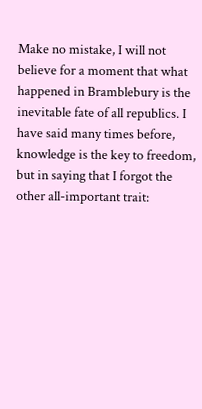Make no mistake, I will not believe for a moment that what happened in Bramblebury is the inevitable fate of all republics. I have said many times before, knowledge is the key to freedom, but in saying that I forgot the other all-important trait: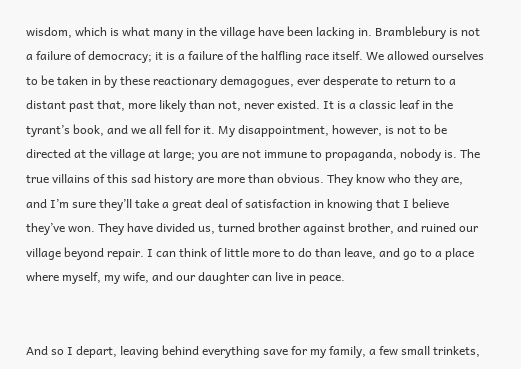wisdom, which is what many in the village have been lacking in. Bramblebury is not a failure of democracy; it is a failure of the halfling race itself. We allowed ourselves to be taken in by these reactionary demagogues, ever desperate to return to a distant past that, more likely than not, never existed. It is a classic leaf in the tyrant’s book, and we all fell for it. My disappointment, however, is not to be directed at the village at large; you are not immune to propaganda, nobody is. The true villains of this sad history are more than obvious. They know who they are, and I’m sure they’ll take a great deal of satisfaction in knowing that I believe they’ve won. They have divided us, turned brother against brother, and ruined our village beyond repair. I can think of little more to do than leave, and go to a place where myself, my wife, and our daughter can live in peace.


And so I depart, leaving behind everything save for my family, a few small trinkets,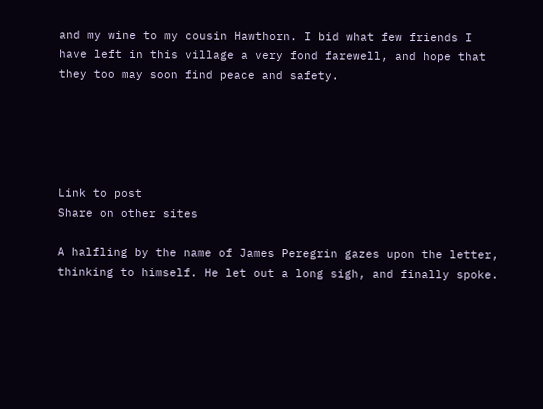and my wine to my cousin Hawthorn. I bid what few friends I have left in this village a very fond farewell, and hope that they too may soon find peace and safety.





Link to post
Share on other sites

A halfling by the name of James Peregrin gazes upon the letter, thinking to himself. He let out a long sigh, and finally spoke.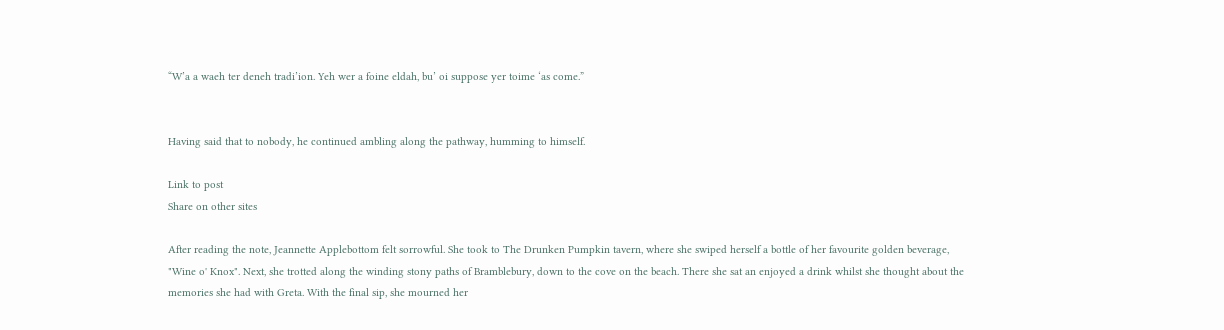“W’a a waeh ter deneh tradi’ion. Yeh wer a foine eldah, bu’ oi suppose yer toime ‘as come.”


Having said that to nobody, he continued ambling along the pathway, humming to himself.

Link to post
Share on other sites

After reading the note, Jeannette Applebottom felt sorrowful. She took to The Drunken Pumpkin tavern, where she swiped herself a bottle of her favourite golden beverage, "Wine o' Knox". Next, she trotted along the winding stony paths of Bramblebury, down to the cove on the beach. There she sat an enjoyed a drink whilst she thought about the memories she had with Greta. With the final sip, she mourned her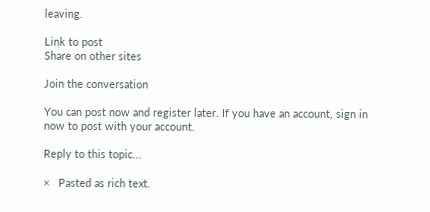leaving.

Link to post
Share on other sites

Join the conversation

You can post now and register later. If you have an account, sign in now to post with your account.

Reply to this topic...

×   Pasted as rich text.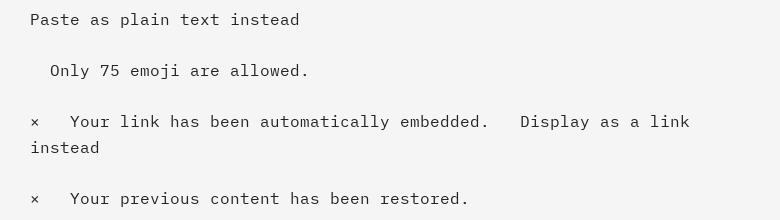Paste as plain text instead

  Only 75 emoji are allowed.

×   Your link has been automatically embedded.   Display as a link instead

×   Your previous content has been restored.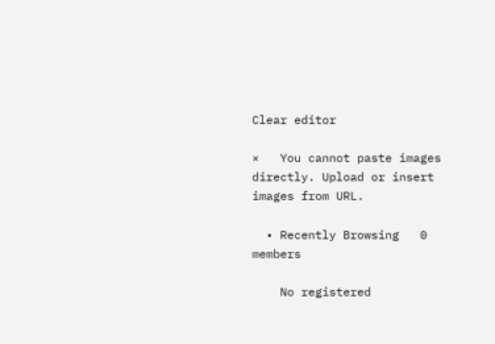Clear editor

×   You cannot paste images directly. Upload or insert images from URL.

  • Recently Browsing   0 members

    No registered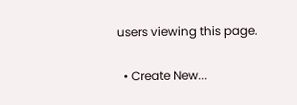users viewing this page.

  • Create New...